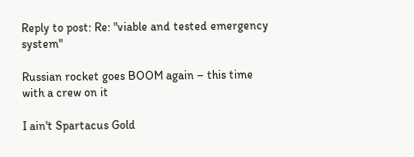Reply to post: Re: "viable and tested emergency system"

Russian rocket goes BOOM again – this time with a crew on it

I ain't Spartacus Gold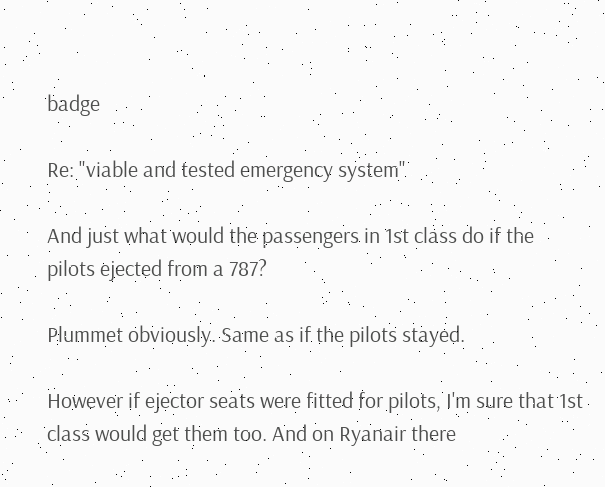badge

Re: "viable and tested emergency system"

And just what would the passengers in 1st class do if the pilots ejected from a 787?

Plummet obviously. Same as if the pilots stayed.

However if ejector seats were fitted for pilots, I'm sure that 1st class would get them too. And on Ryanair there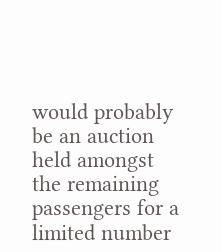would probably be an auction held amongst the remaining passengers for a limited number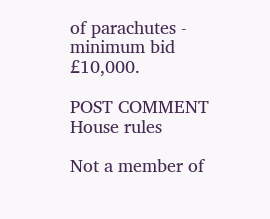of parachutes - minimum bid £10,000.

POST COMMENT House rules

Not a member of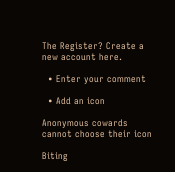The Register? Create a new account here.

  • Enter your comment

  • Add an icon

Anonymous cowards cannot choose their icon

Biting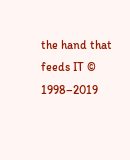the hand that feeds IT © 1998–2019